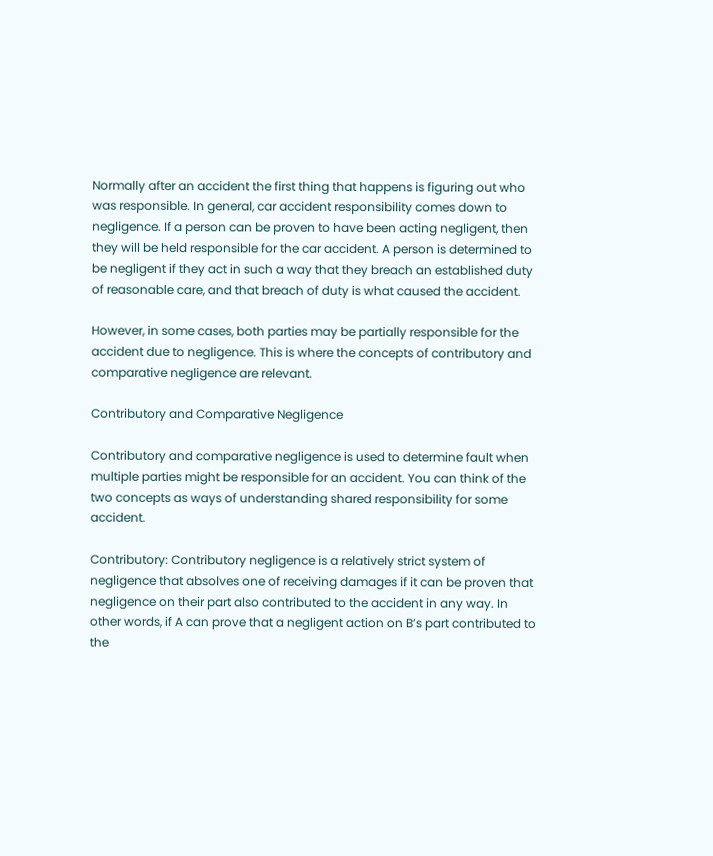Normally after an accident the first thing that happens is figuring out who was responsible. In general, car accident responsibility comes down to negligence. If a person can be proven to have been acting negligent, then they will be held responsible for the car accident. A person is determined to be negligent if they act in such a way that they breach an established duty of reasonable care, and that breach of duty is what caused the accident.

However, in some cases, both parties may be partially responsible for the accident due to negligence. This is where the concepts of contributory and comparative negligence are relevant.

Contributory and Comparative Negligence

Contributory and comparative negligence is used to determine fault when multiple parties might be responsible for an accident. You can think of the two concepts as ways of understanding shared responsibility for some accident.

Contributory: Contributory negligence is a relatively strict system of negligence that absolves one of receiving damages if it can be proven that negligence on their part also contributed to the accident in any way. In other words, if A can prove that a negligent action on B’s part contributed to the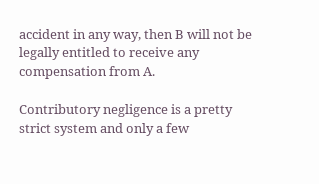accident in any way, then B will not be legally entitled to receive any compensation from A.

Contributory negligence is a pretty strict system and only a few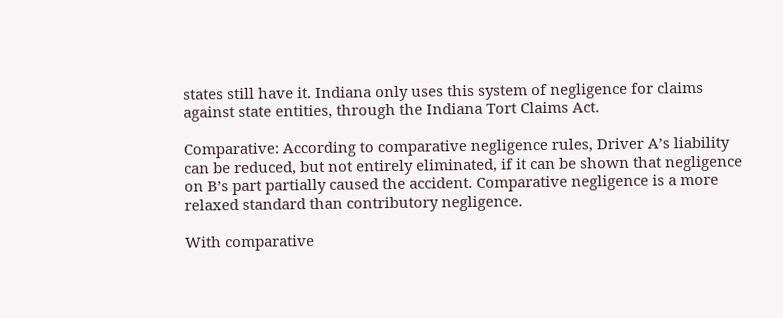states still have it. Indiana only uses this system of negligence for claims against state entities, through the Indiana Tort Claims Act.

Comparative: According to comparative negligence rules, Driver A’s liability can be reduced, but not entirely eliminated, if it can be shown that negligence on B’s part partially caused the accident. Comparative negligence is a more relaxed standard than contributory negligence.

With comparative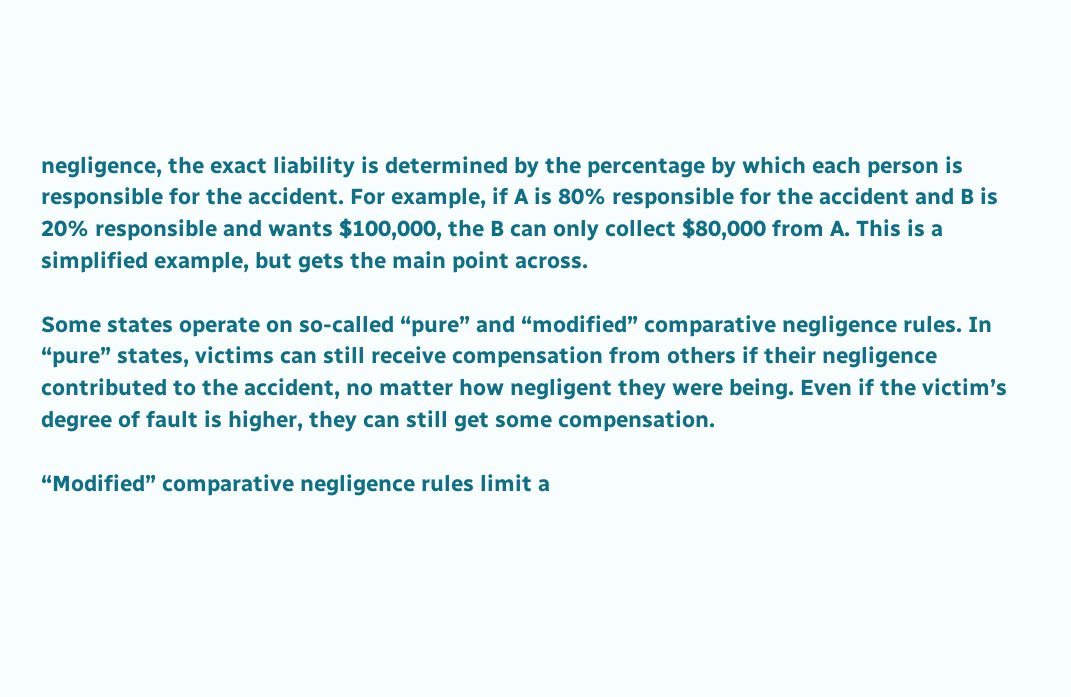negligence, the exact liability is determined by the percentage by which each person is responsible for the accident. For example, if A is 80% responsible for the accident and B is 20% responsible and wants $100,000, the B can only collect $80,000 from A. This is a simplified example, but gets the main point across.

Some states operate on so-called “pure” and “modified” comparative negligence rules. In “pure” states, victims can still receive compensation from others if their negligence contributed to the accident, no matter how negligent they were being. Even if the victim’s degree of fault is higher, they can still get some compensation.

“Modified” comparative negligence rules limit a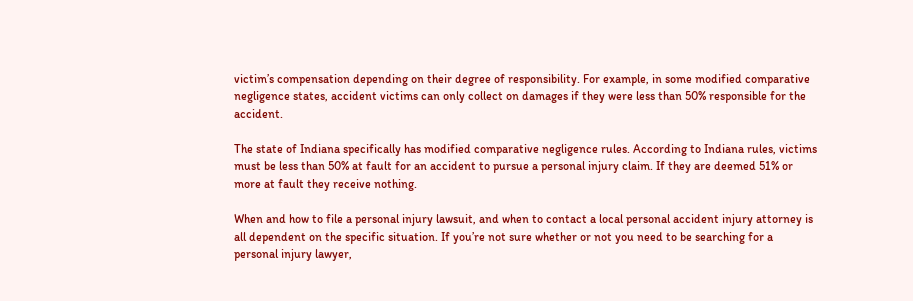victim’s compensation depending on their degree of responsibility. For example, in some modified comparative negligence states, accident victims can only collect on damages if they were less than 50% responsible for the accident.

The state of Indiana specifically has modified comparative negligence rules. According to Indiana rules, victims must be less than 50% at fault for an accident to pursue a personal injury claim. If they are deemed 51% or more at fault they receive nothing.

When and how to file a personal injury lawsuit, and when to contact a local personal accident injury attorney is all dependent on the specific situation. If you’re not sure whether or not you need to be searching for a personal injury lawyer,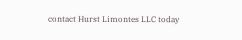contact Hurst Limontes LLC today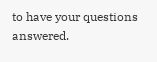to have your questions answered.